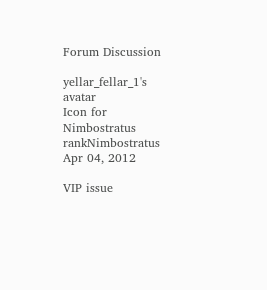Forum Discussion

yellar_fellar_1's avatar
Icon for Nimbostratus rankNimbostratus
Apr 04, 2012

VIP issue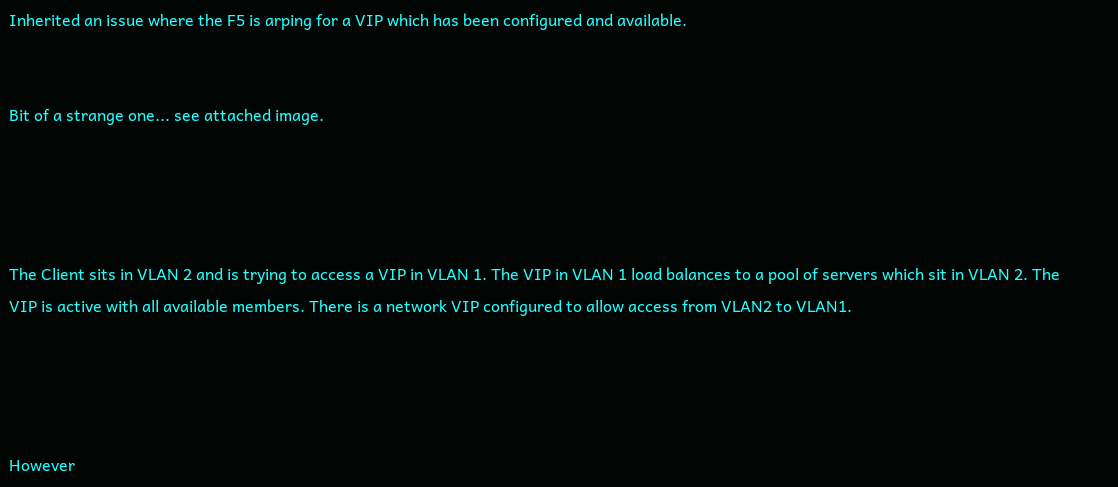Inherited an issue where the F5 is arping for a VIP which has been configured and available.


Bit of a strange one... see attached image.




The Client sits in VLAN 2 and is trying to access a VIP in VLAN 1. The VIP in VLAN 1 load balances to a pool of servers which sit in VLAN 2. The VIP is active with all available members. There is a network VIP configured to allow access from VLAN2 to VLAN1.




However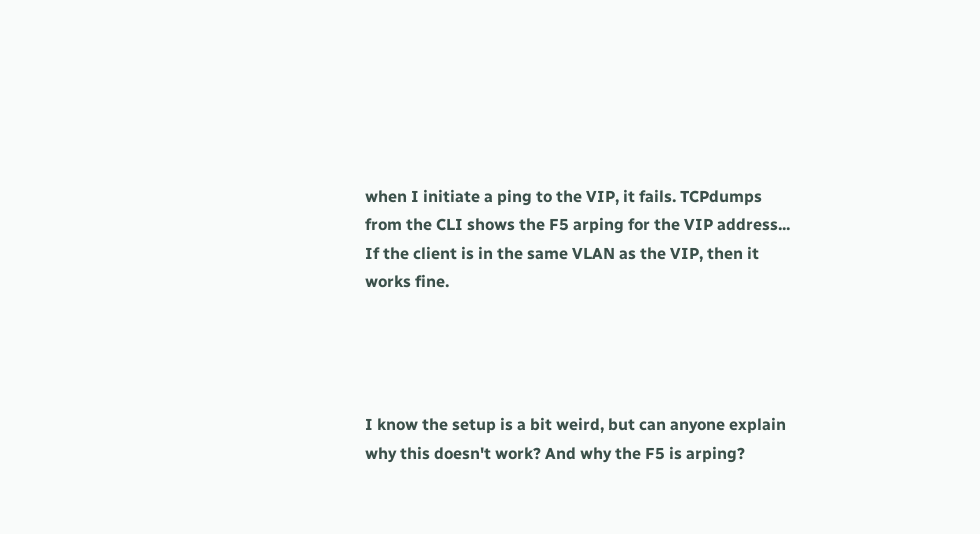when I initiate a ping to the VIP, it fails. TCPdumps from the CLI shows the F5 arping for the VIP address... If the client is in the same VLAN as the VIP, then it works fine.




I know the setup is a bit weird, but can anyone explain why this doesn't work? And why the F5 is arping?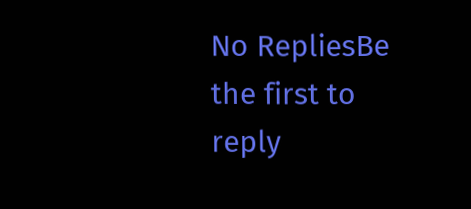No RepliesBe the first to reply